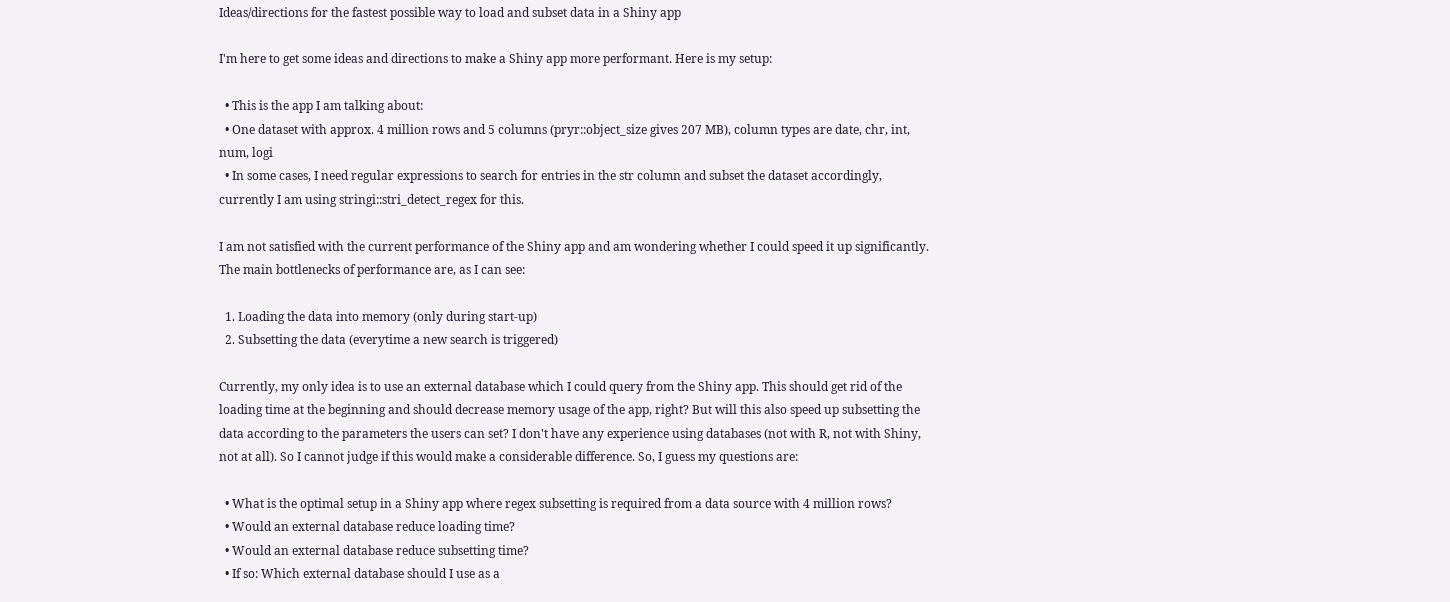Ideas/directions for the fastest possible way to load and subset data in a Shiny app

I'm here to get some ideas and directions to make a Shiny app more performant. Here is my setup:

  • This is the app I am talking about:
  • One dataset with approx. 4 million rows and 5 columns (pryr::object_size gives 207 MB), column types are date, chr, int, num, logi
  • In some cases, I need regular expressions to search for entries in the str column and subset the dataset accordingly, currently I am using stringi::stri_detect_regex for this.

I am not satisfied with the current performance of the Shiny app and am wondering whether I could speed it up significantly. The main bottlenecks of performance are, as I can see:

  1. Loading the data into memory (only during start-up)
  2. Subsetting the data (everytime a new search is triggered)

Currently, my only idea is to use an external database which I could query from the Shiny app. This should get rid of the loading time at the beginning and should decrease memory usage of the app, right? But will this also speed up subsetting the data according to the parameters the users can set? I don't have any experience using databases (not with R, not with Shiny, not at all). So I cannot judge if this would make a considerable difference. So, I guess my questions are:

  • What is the optimal setup in a Shiny app where regex subsetting is required from a data source with 4 million rows?
  • Would an external database reduce loading time?
  • Would an external database reduce subsetting time?
  • If so: Which external database should I use as a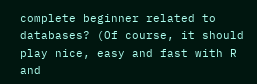complete beginner related to databases? (Of course, it should play nice, easy and fast with R and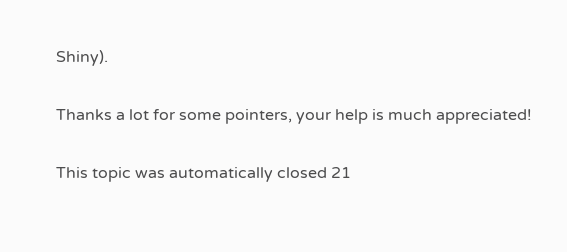Shiny).

Thanks a lot for some pointers, your help is much appreciated!

This topic was automatically closed 21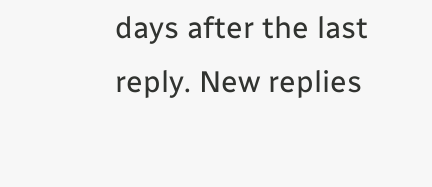days after the last reply. New replies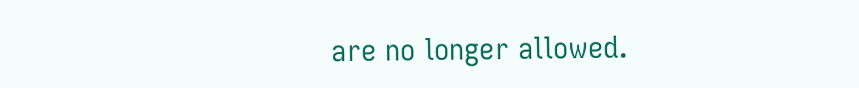are no longer allowed.